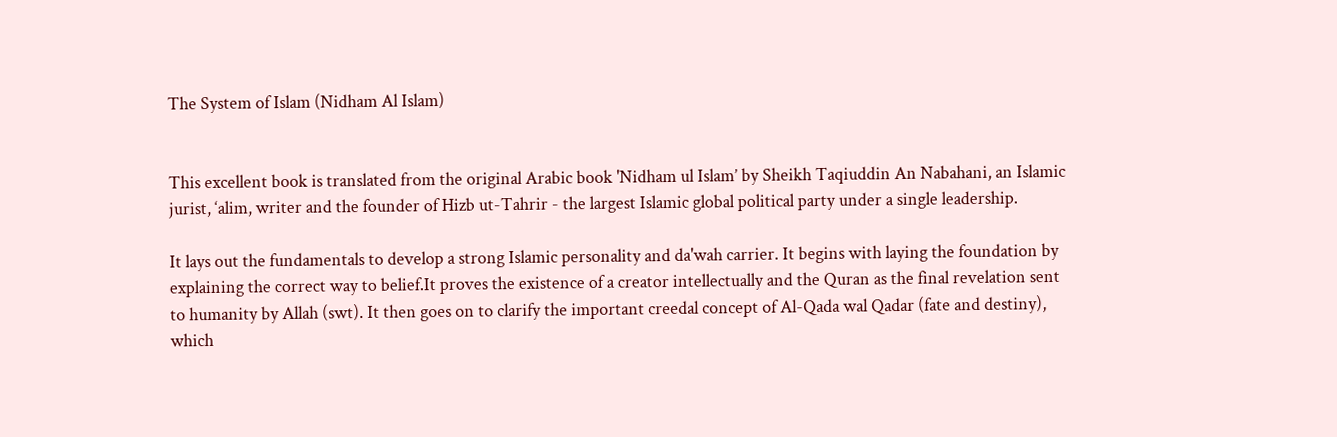The System of Islam (Nidham Al Islam)


This excellent book is translated from the original Arabic book 'Nidham ul Islam’ by Sheikh Taqiuddin An Nabahani, an Islamic jurist, ‘alim, writer and the founder of Hizb ut-Tahrir - the largest Islamic global political party under a single leadership.

It lays out the fundamentals to develop a strong Islamic personality and da'wah carrier. It begins with laying the foundation by explaining the correct way to belief.It proves the existence of a creator intellectually and the Quran as the final revelation sent to humanity by Allah (swt). It then goes on to clarify the important creedal concept of Al-Qada wal Qadar (fate and destiny), which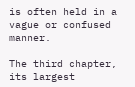is often held in a vague or confused manner.

The third chapter, its largest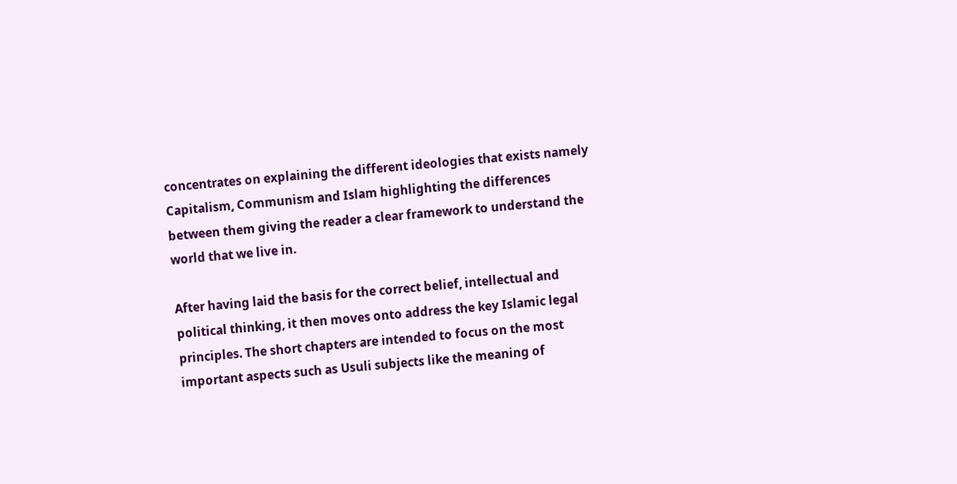concentrates on explaining the different ideologies that exists namely Capitalism, Communism and Islam highlighting the differences between them giving the reader a clear framework to understand the world that we live in.

After having laid the basis for the correct belief, intellectual and political thinking, it then moves onto address the key Islamic legal principles. The short chapters are intended to focus on the most important aspects such as Usuli subjects like the meaning of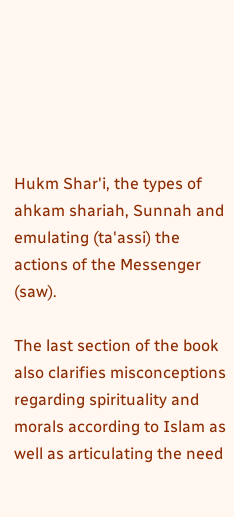Hukm Shar'i, the types of ahkam shariah, Sunnah and emulating (ta'assi) the actions of the Messenger (saw).

The last section of the book also clarifies misconceptions regarding spirituality and morals according to Islam as well as articulating the need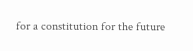for a constitution for the future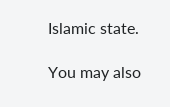Islamic state.

You may also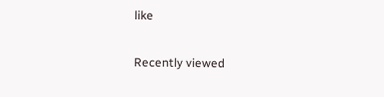like

Recently viewed